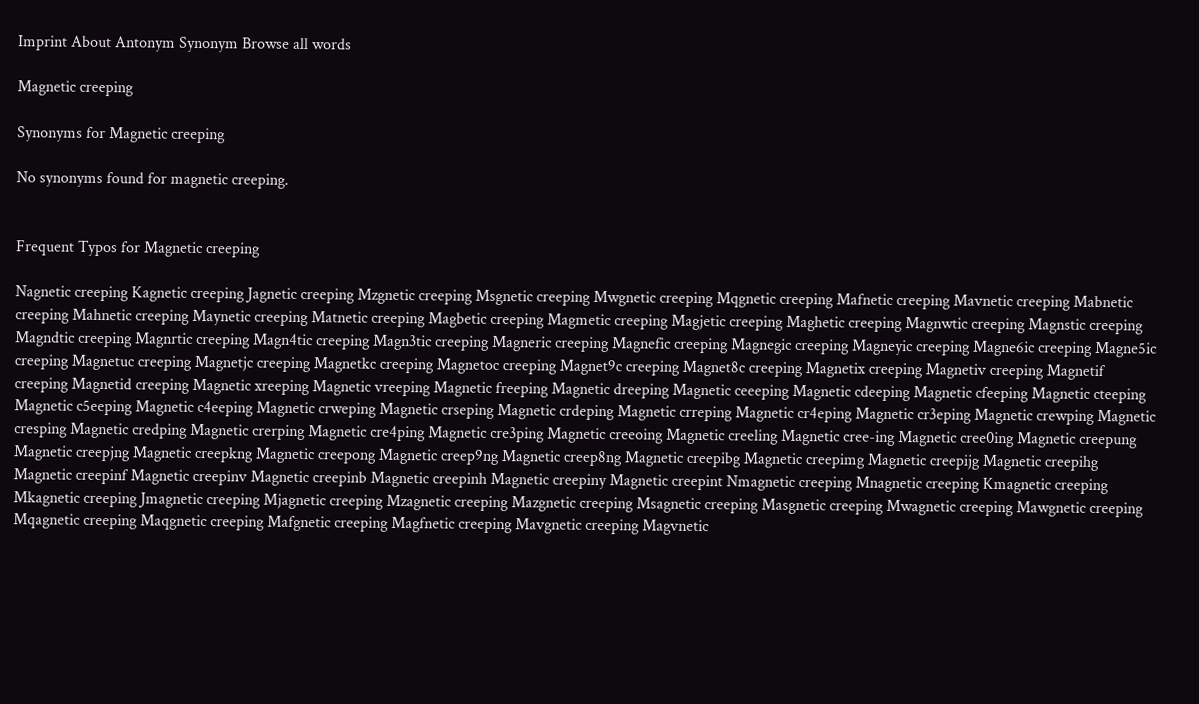Imprint About Antonym Synonym Browse all words

Magnetic creeping

Synonyms for Magnetic creeping

No synonyms found for magnetic creeping.


Frequent Typos for Magnetic creeping

Nagnetic creeping Kagnetic creeping Jagnetic creeping Mzgnetic creeping Msgnetic creeping Mwgnetic creeping Mqgnetic creeping Mafnetic creeping Mavnetic creeping Mabnetic creeping Mahnetic creeping Maynetic creeping Matnetic creeping Magbetic creeping Magmetic creeping Magjetic creeping Maghetic creeping Magnwtic creeping Magnstic creeping Magndtic creeping Magnrtic creeping Magn4tic creeping Magn3tic creeping Magneric creeping Magnefic creeping Magnegic creeping Magneyic creeping Magne6ic creeping Magne5ic creeping Magnetuc creeping Magnetjc creeping Magnetkc creeping Magnetoc creeping Magnet9c creeping Magnet8c creeping Magnetix creeping Magnetiv creeping Magnetif creeping Magnetid creeping Magnetic xreeping Magnetic vreeping Magnetic freeping Magnetic dreeping Magnetic ceeeping Magnetic cdeeping Magnetic cfeeping Magnetic cteeping Magnetic c5eeping Magnetic c4eeping Magnetic crweping Magnetic crseping Magnetic crdeping Magnetic crreping Magnetic cr4eping Magnetic cr3eping Magnetic crewping Magnetic cresping Magnetic credping Magnetic crerping Magnetic cre4ping Magnetic cre3ping Magnetic creeoing Magnetic creeling Magnetic cree-ing Magnetic cree0ing Magnetic creepung Magnetic creepjng Magnetic creepkng Magnetic creepong Magnetic creep9ng Magnetic creep8ng Magnetic creepibg Magnetic creepimg Magnetic creepijg Magnetic creepihg Magnetic creepinf Magnetic creepinv Magnetic creepinb Magnetic creepinh Magnetic creepiny Magnetic creepint Nmagnetic creeping Mnagnetic creeping Kmagnetic creeping Mkagnetic creeping Jmagnetic creeping Mjagnetic creeping Mzagnetic creeping Mazgnetic creeping Msagnetic creeping Masgnetic creeping Mwagnetic creeping Mawgnetic creeping Mqagnetic creeping Maqgnetic creeping Mafgnetic creeping Magfnetic creeping Mavgnetic creeping Magvnetic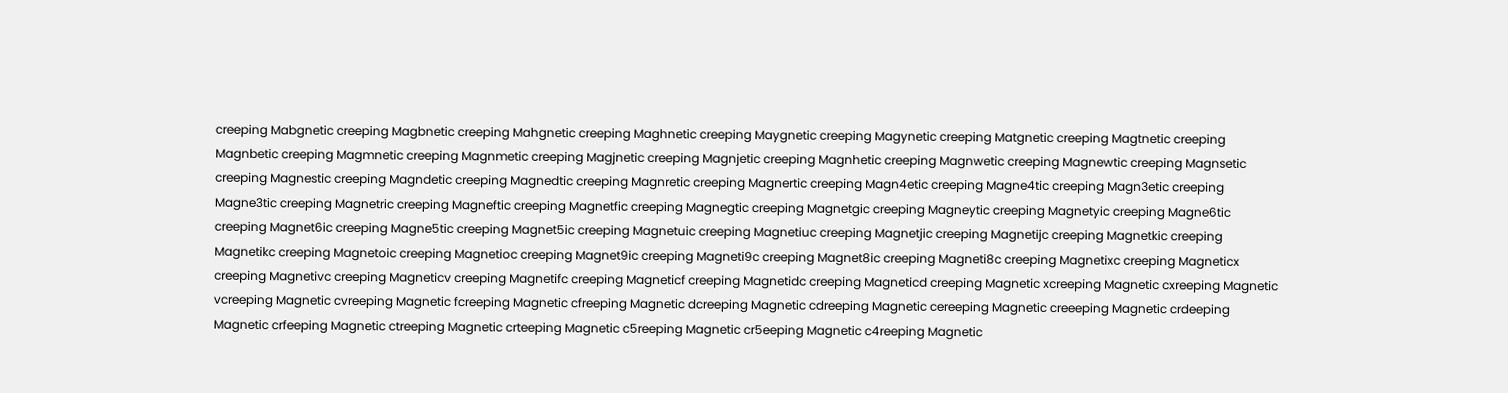creeping Mabgnetic creeping Magbnetic creeping Mahgnetic creeping Maghnetic creeping Maygnetic creeping Magynetic creeping Matgnetic creeping Magtnetic creeping Magnbetic creeping Magmnetic creeping Magnmetic creeping Magjnetic creeping Magnjetic creeping Magnhetic creeping Magnwetic creeping Magnewtic creeping Magnsetic creeping Magnestic creeping Magndetic creeping Magnedtic creeping Magnretic creeping Magnertic creeping Magn4etic creeping Magne4tic creeping Magn3etic creeping Magne3tic creeping Magnetric creeping Magneftic creeping Magnetfic creeping Magnegtic creeping Magnetgic creeping Magneytic creeping Magnetyic creeping Magne6tic creeping Magnet6ic creeping Magne5tic creeping Magnet5ic creeping Magnetuic creeping Magnetiuc creeping Magnetjic creeping Magnetijc creeping Magnetkic creeping Magnetikc creeping Magnetoic creeping Magnetioc creeping Magnet9ic creeping Magneti9c creeping Magnet8ic creeping Magneti8c creeping Magnetixc creeping Magneticx creeping Magnetivc creeping Magneticv creeping Magnetifc creeping Magneticf creeping Magnetidc creeping Magneticd creeping Magnetic xcreeping Magnetic cxreeping Magnetic vcreeping Magnetic cvreeping Magnetic fcreeping Magnetic cfreeping Magnetic dcreeping Magnetic cdreeping Magnetic cereeping Magnetic creeeping Magnetic crdeeping Magnetic crfeeping Magnetic ctreeping Magnetic crteeping Magnetic c5reeping Magnetic cr5eeping Magnetic c4reeping Magnetic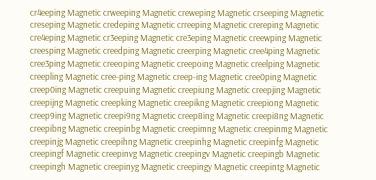cr4eeping Magnetic crweeping Magnetic creweping Magnetic crseeping Magnetic creseping Magnetic credeping Magnetic crreeping Magnetic crereping Magnetic cre4eping Magnetic cr3eeping Magnetic cre3eping Magnetic creewping Magnetic creesping Magnetic creedping Magnetic creerping Magnetic cree4ping Magnetic cree3ping Magnetic creeoping Magnetic creepoing Magnetic creelping Magnetic creepling Magnetic cree-ping Magnetic creep-ing Magnetic cree0ping Magnetic creep0ing Magnetic creepuing Magnetic creepiung Magnetic creepjing Magnetic creepijng Magnetic creepking Magnetic creepikng Magnetic creepiong Magnetic creep9ing Magnetic creepi9ng Magnetic creep8ing Magnetic creepi8ng Magnetic creepibng Magnetic creepinbg Magnetic creepimng Magnetic creepinmg Magnetic creepinjg Magnetic creepihng Magnetic creepinhg Magnetic creepinfg Magnetic creepingf Magnetic creepinvg Magnetic creepingv Magnetic creepingb Magnetic creepingh Magnetic creepinyg Magnetic creepingy Magnetic creepintg Magnetic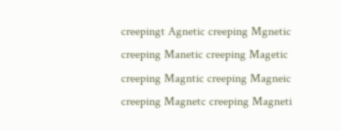creepingt Agnetic creeping Mgnetic creeping Manetic creeping Magetic creeping Magntic creeping Magneic creeping Magnetc creeping Magneti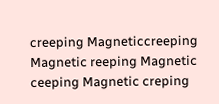creeping Magneticcreeping Magnetic reeping Magnetic ceeping Magnetic creping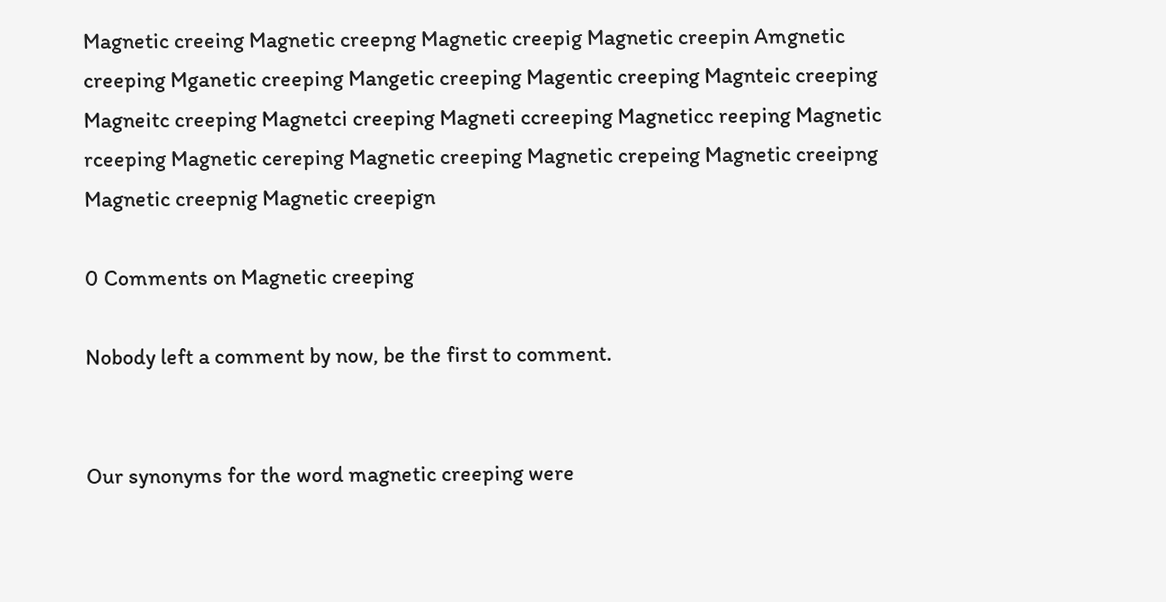Magnetic creeing Magnetic creepng Magnetic creepig Magnetic creepin Amgnetic creeping Mganetic creeping Mangetic creeping Magentic creeping Magnteic creeping Magneitc creeping Magnetci creeping Magneti ccreeping Magneticc reeping Magnetic rceeping Magnetic cereping Magnetic creeping Magnetic crepeing Magnetic creeipng Magnetic creepnig Magnetic creepign

0 Comments on Magnetic creeping

Nobody left a comment by now, be the first to comment.


Our synonyms for the word magnetic creeping were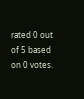rated 0 out of 5 based on 0 votes.